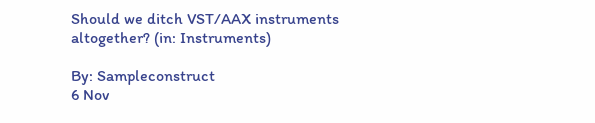Should we ditch VST/AAX instruments altogether? (in: Instruments)

By: Sampleconstruct
6 Nov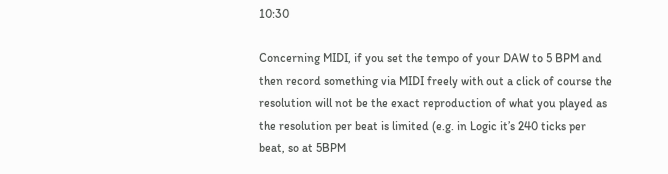10:30

Concerning MIDI, if you set the tempo of your DAW to 5 BPM and then record something via MIDI freely with out a click of course the resolution will not be the exact reproduction of what you played as the resolution per beat is limited (e.g. in Logic it’s 240 ticks per beat, so at 5BPM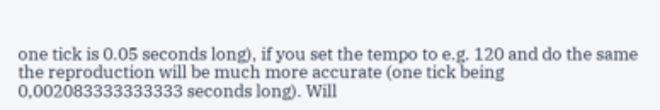one tick is 0.05 seconds long), if you set the tempo to e.g. 120 and do the same the reproduction will be much more accurate (one tick being 0,002083333333333 seconds long). Will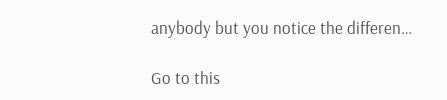anybody but you notice the differen…

Go to this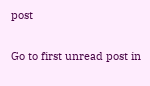post

Go to first unread post in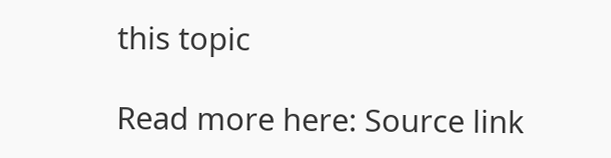this topic

Read more here: Source link